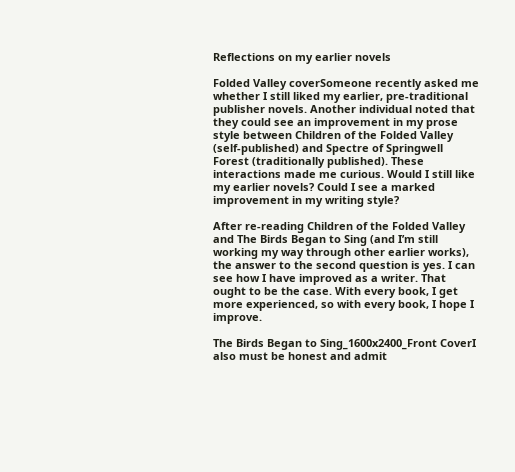Reflections on my earlier novels

Folded Valley coverSomeone recently asked me whether I still liked my earlier, pre-traditional publisher novels. Another individual noted that they could see an improvement in my prose style between Children of the Folded Valley (self-published) and Spectre of Springwell Forest (traditionally published). These interactions made me curious. Would I still like my earlier novels? Could I see a marked improvement in my writing style?

After re-reading Children of the Folded Valley and The Birds Began to Sing (and I’m still working my way through other earlier works), the answer to the second question is yes. I can see how I have improved as a writer. That ought to be the case. With every book, I get more experienced, so with every book, I hope I improve.

The Birds Began to Sing_1600x2400_Front CoverI also must be honest and admit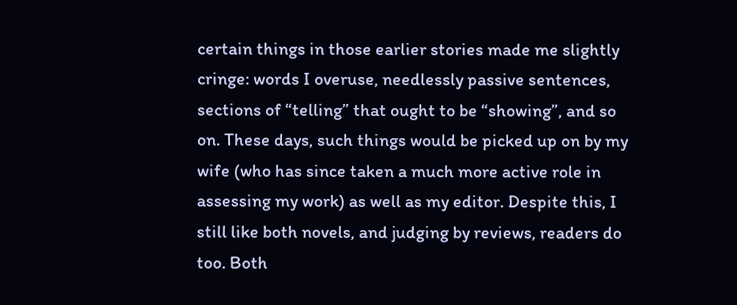certain things in those earlier stories made me slightly cringe: words I overuse, needlessly passive sentences, sections of “telling” that ought to be “showing”, and so on. These days, such things would be picked up on by my wife (who has since taken a much more active role in assessing my work) as well as my editor. Despite this, I still like both novels, and judging by reviews, readers do too. Both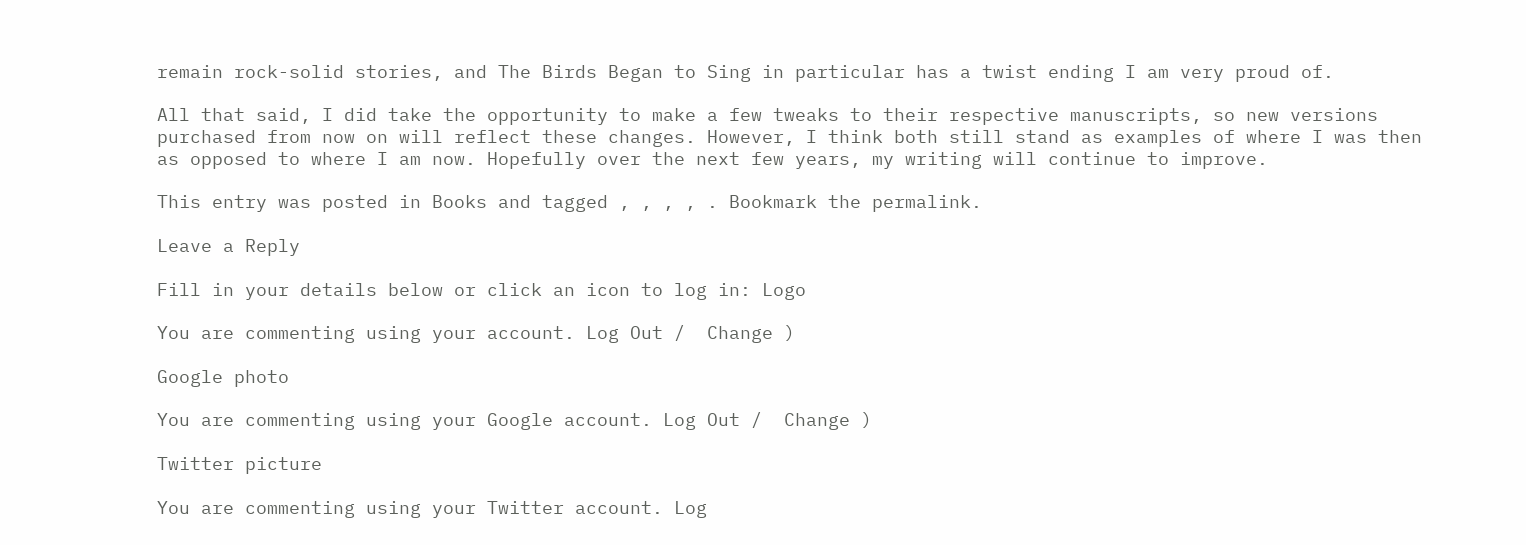remain rock-solid stories, and The Birds Began to Sing in particular has a twist ending I am very proud of.

All that said, I did take the opportunity to make a few tweaks to their respective manuscripts, so new versions purchased from now on will reflect these changes. However, I think both still stand as examples of where I was then as opposed to where I am now. Hopefully over the next few years, my writing will continue to improve.

This entry was posted in Books and tagged , , , , . Bookmark the permalink.

Leave a Reply

Fill in your details below or click an icon to log in: Logo

You are commenting using your account. Log Out /  Change )

Google photo

You are commenting using your Google account. Log Out /  Change )

Twitter picture

You are commenting using your Twitter account. Log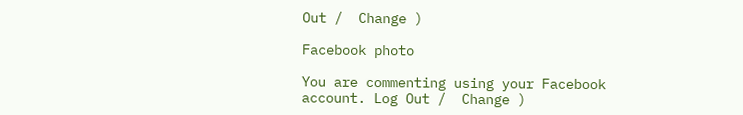Out /  Change )

Facebook photo

You are commenting using your Facebook account. Log Out /  Change )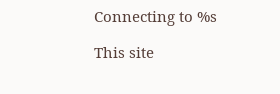Connecting to %s

This site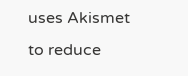uses Akismet to reduce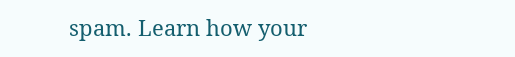spam. Learn how your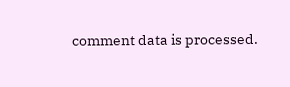comment data is processed.